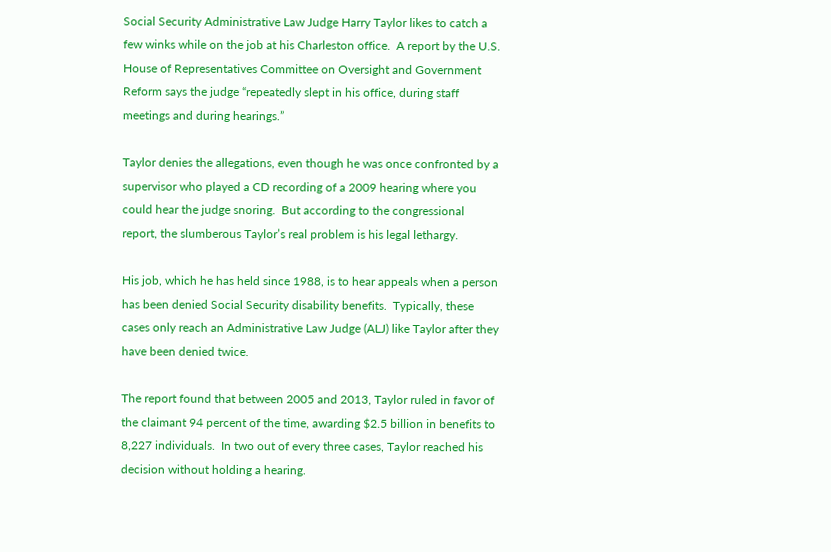Social Security Administrative Law Judge Harry Taylor likes to catch a few winks while on the job at his Charleston office.  A report by the U.S. House of Representatives Committee on Oversight and Government Reform says the judge “repeatedly slept in his office, during staff meetings and during hearings.”

Taylor denies the allegations, even though he was once confronted by a supervisor who played a CD recording of a 2009 hearing where you could hear the judge snoring.  But according to the congressional report, the slumberous Taylor’s real problem is his legal lethargy.

His job, which he has held since 1988, is to hear appeals when a person has been denied Social Security disability benefits.  Typically, these cases only reach an Administrative Law Judge (ALJ) like Taylor after they have been denied twice.

The report found that between 2005 and 2013, Taylor ruled in favor of the claimant 94 percent of the time, awarding $2.5 billion in benefits to 8,227 individuals.  In two out of every three cases, Taylor reached his decision without holding a hearing.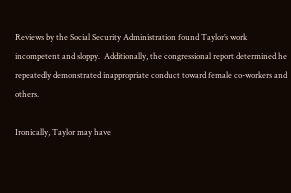Reviews by the Social Security Administration found Taylor’s work incompetent and sloppy.  Additionally, the congressional report determined he repeatedly demonstrated inappropriate conduct toward female co-workers and others.

Ironically, Taylor may have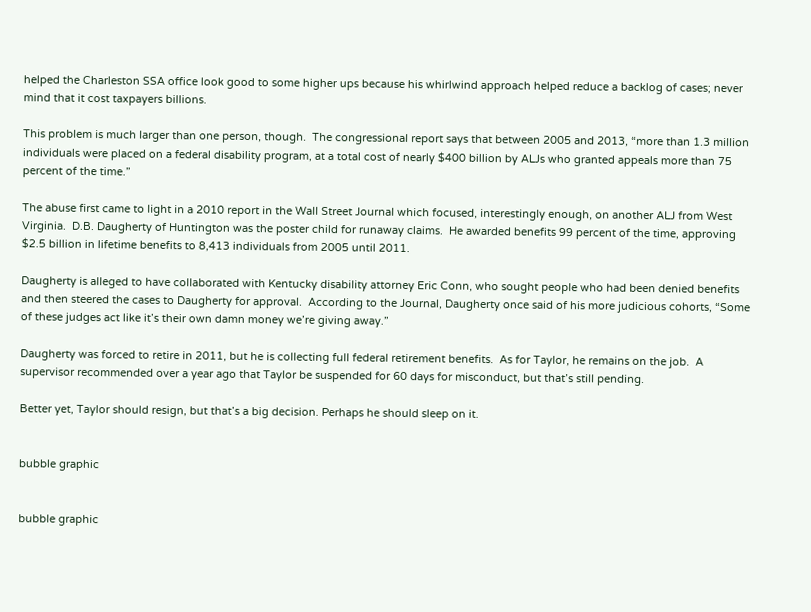helped the Charleston SSA office look good to some higher ups because his whirlwind approach helped reduce a backlog of cases; never mind that it cost taxpayers billions.

This problem is much larger than one person, though.  The congressional report says that between 2005 and 2013, “more than 1.3 million individuals were placed on a federal disability program, at a total cost of nearly $400 billion by ALJs who granted appeals more than 75 percent of the time.”

The abuse first came to light in a 2010 report in the Wall Street Journal which focused, interestingly enough, on another ALJ from West Virginia.  D.B. Daugherty of Huntington was the poster child for runaway claims.  He awarded benefits 99 percent of the time, approving $2.5 billion in lifetime benefits to 8,413 individuals from 2005 until 2011.

Daugherty is alleged to have collaborated with Kentucky disability attorney Eric Conn, who sought people who had been denied benefits and then steered the cases to Daugherty for approval.  According to the Journal, Daugherty once said of his more judicious cohorts, “Some of these judges act like it’s their own damn money we’re giving away.”

Daugherty was forced to retire in 2011, but he is collecting full federal retirement benefits.  As for Taylor, he remains on the job.  A supervisor recommended over a year ago that Taylor be suspended for 60 days for misconduct, but that’s still pending.

Better yet, Taylor should resign, but that’s a big decision. Perhaps he should sleep on it.


bubble graphic


bubble graphic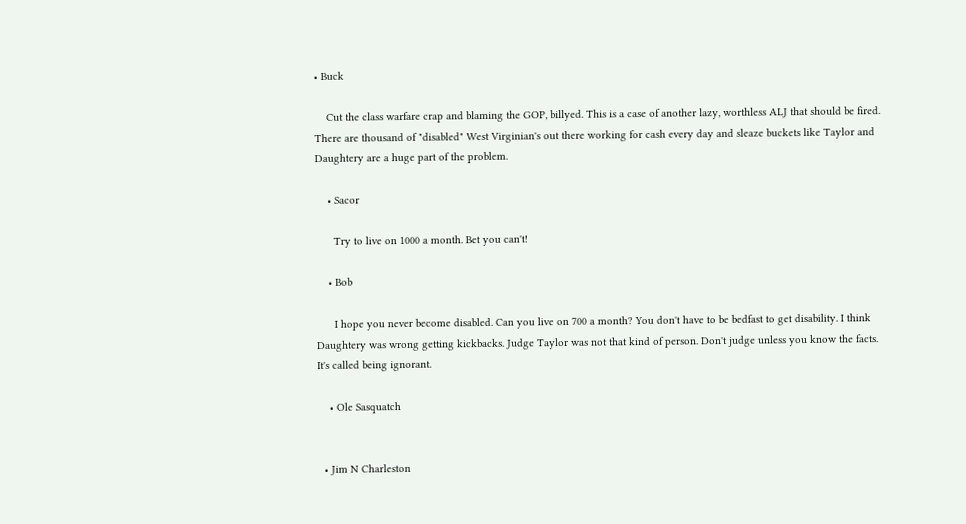• Buck

    Cut the class warfare crap and blaming the GOP, billyed. This is a case of another lazy, worthless ALJ that should be fired. There are thousand of "disabled" West Virginian's out there working for cash every day and sleaze buckets like Taylor and Daughtery are a huge part of the problem.

    • Sacor

      Try to live on 1000 a month. Bet you can't!

    • Bob

      I hope you never become disabled. Can you live on 700 a month? You don't have to be bedfast to get disability. I think Daughtery was wrong getting kickbacks. Judge Taylor was not that kind of person. Don't judge unless you know the facts. It's called being ignorant.

    • Ole Sasquatch


  • Jim N Charleston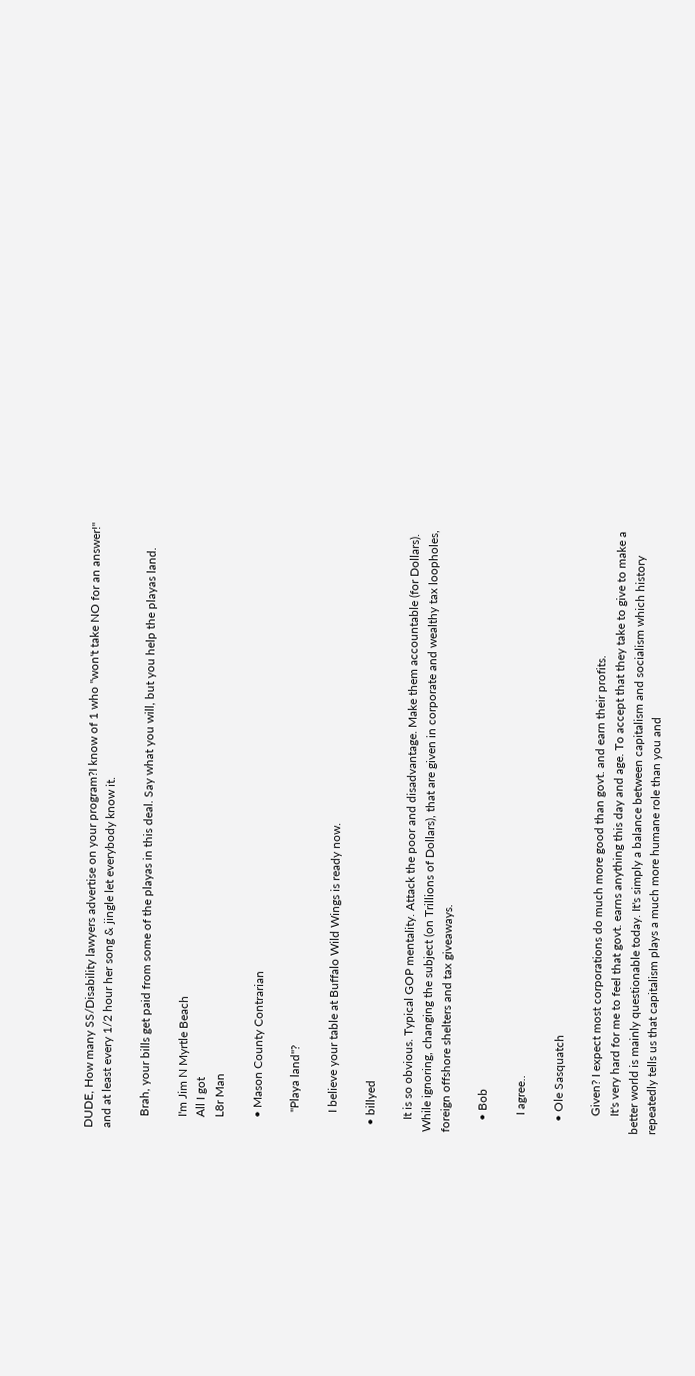DUDE, How many SS/Disability lawyers advertise on your program?I know of 1 who "won't take NO for an answer!" and at least every 1/2 hour her song & jingle let everybody know it.

    Brah, your bills get paid from some of the playas in this deal. Say what you will, but you help the playas land.

    I'm Jim N Myrtle Beach
    All I got
    L8r Man

    • Mason County Contrarian

      "Playa land"?

      I believe your table at Buffalo Wild Wings is ready now.

  • billyed

    It is so obvious. Typical GOP mentality. Attack the poor and disadvantage. Make them accountable (for Dollars). While ignoring, changing the subject (on Trillions of Dollars), that are given in corporate and wealthy tax loopholes, foreign offshore shelters and tax giveaways.

    • Bob

      I agree..

    • Ole Sasquatch

      Given? I expect most corporations do much more good than govt. and earn their profits.
      It's very hard for me to feel that govt. earns anything this day and age. To accept that they take to give to make a better world is mainly questionable today. It's simply a balance between capitalism and socialism which history repeatedly tells us that capitalism plays a much more humane role than you and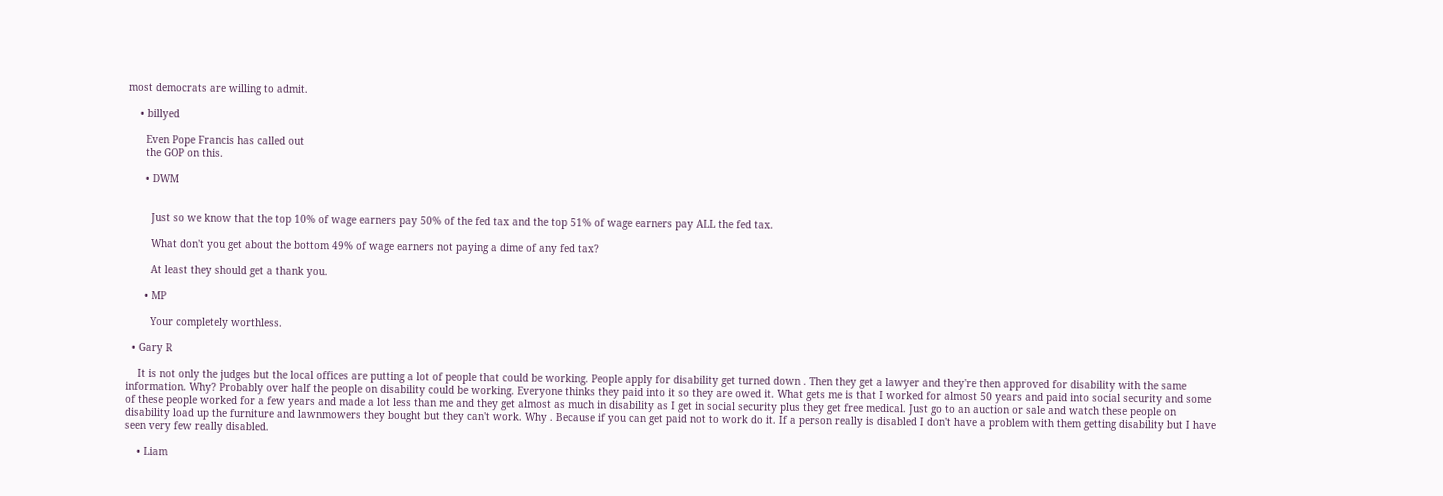most democrats are willing to admit.

    • billyed

      Even Pope Francis has called out
      the GOP on this.

      • DWM


        Just so we know that the top 10% of wage earners pay 50% of the fed tax and the top 51% of wage earners pay ALL the fed tax.

        What don't you get about the bottom 49% of wage earners not paying a dime of any fed tax?

        At least they should get a thank you.

      • MP

        Your completely worthless.

  • Gary R

    It is not only the judges but the local offices are putting a lot of people that could be working. People apply for disability get turned down . Then they get a lawyer and they're then approved for disability with the same information. Why? Probably over half the people on disability could be working. Everyone thinks they paid into it so they are owed it. What gets me is that I worked for almost 50 years and paid into social security and some of these people worked for a few years and made a lot less than me and they get almost as much in disability as I get in social security plus they get free medical. Just go to an auction or sale and watch these people on disability load up the furniture and lawnmowers they bought but they can't work. Why . Because if you can get paid not to work do it. If a person really is disabled I don't have a problem with them getting disability but I have seen very few really disabled.

    • Liam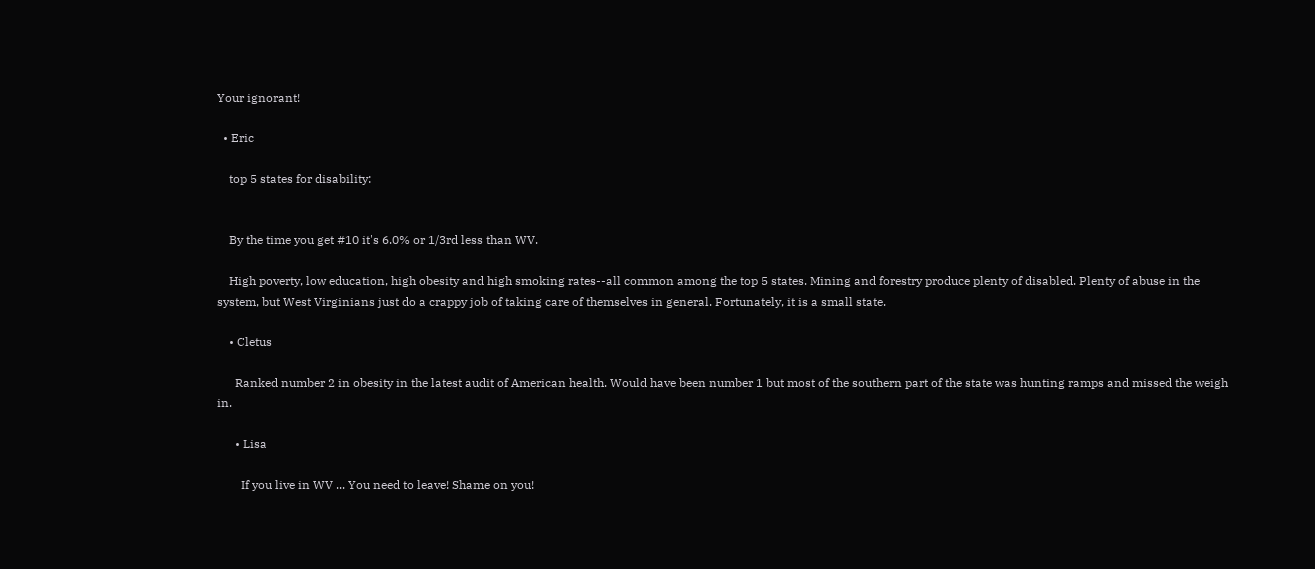Your ignorant!

  • Eric

    top 5 states for disability:


    By the time you get #10 it's 6.0% or 1/3rd less than WV.

    High poverty, low education, high obesity and high smoking rates--all common among the top 5 states. Mining and forestry produce plenty of disabled. Plenty of abuse in the system, but West Virginians just do a crappy job of taking care of themselves in general. Fortunately, it is a small state.

    • Cletus

      Ranked number 2 in obesity in the latest audit of American health. Would have been number 1 but most of the southern part of the state was hunting ramps and missed the weigh in.

      • Lisa

        If you live in WV ... You need to leave! Shame on you!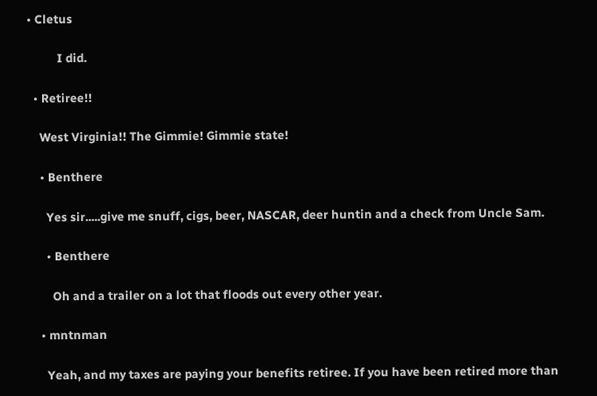• Cletus

          I did.

  • Retiree!!

    West Virginia!! The Gimmie! Gimmie state!

    • Benthere

      Yes sir.....give me snuff, cigs, beer, NASCAR, deer huntin and a check from Uncle Sam.

      • Benthere

        Oh and a trailer on a lot that floods out every other year.

    • mntnman

      Yeah, and my taxes are paying your benefits retiree. If you have been retired more than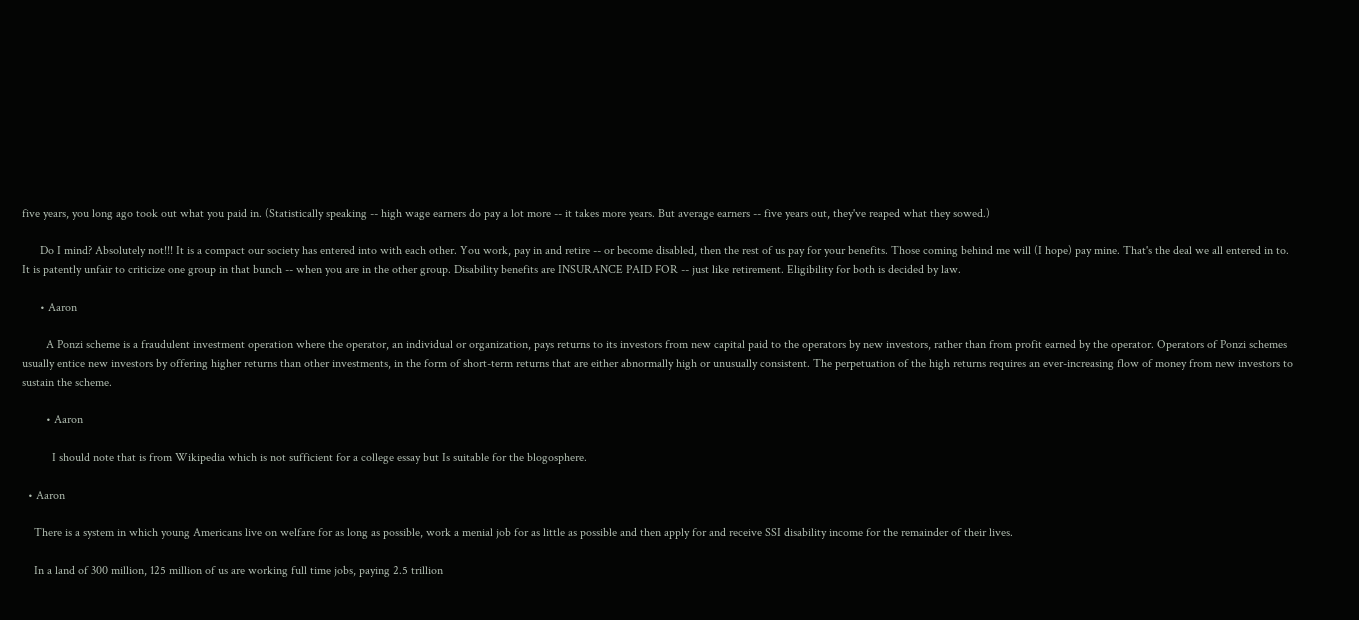five years, you long ago took out what you paid in. (Statistically speaking -- high wage earners do pay a lot more -- it takes more years. But average earners -- five years out, they've reaped what they sowed.)

      Do I mind? Absolutely not!!! It is a compact our society has entered into with each other. You work, pay in and retire -- or become disabled, then the rest of us pay for your benefits. Those coming behind me will (I hope) pay mine. That's the deal we all entered in to. It is patently unfair to criticize one group in that bunch -- when you are in the other group. Disability benefits are INSURANCE PAID FOR -- just like retirement. Eligibility for both is decided by law.

      • Aaron

        A Ponzi scheme is a fraudulent investment operation where the operator, an individual or organization, pays returns to its investors from new capital paid to the operators by new investors, rather than from profit earned by the operator. Operators of Ponzi schemes usually entice new investors by offering higher returns than other investments, in the form of short-term returns that are either abnormally high or unusually consistent. The perpetuation of the high returns requires an ever-increasing flow of money from new investors to sustain the scheme.

        • Aaron

          I should note that is from Wikipedia which is not sufficient for a college essay but Is suitable for the blogosphere.

  • Aaron

    There is a system in which young Americans live on welfare for as long as possible, work a menial job for as little as possible and then apply for and receive SSI disability income for the remainder of their lives.

    In a land of 300 million, 125 million of us are working full time jobs, paying 2.5 trillion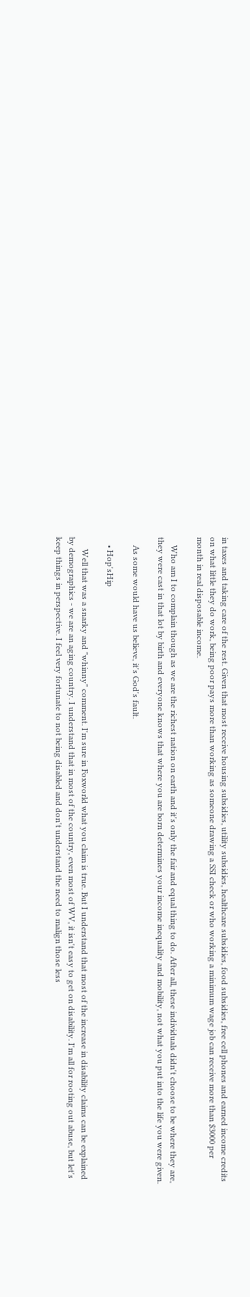in taxes and taking care of the rest. Given that most receive housing subsidies, utility subsidies, healthcare subsidies, food subsidies, free cell phones and earned income credits on what little they do work, being poor pays more than working as someone drawing a SSI check or who working a minimum wage job can receive more than $3000 per month in real disposable income.

    Who am I to complain though as we are the richest nation on earth and it's only the fair and equal thing to do. After all, these individuals didn't choose to be where they are, they were cast in that lot by birth and everyone knows that where you are born determines your income inequality and mobility, not what you put into the life you were given.

    As some would have us believe, it's God's fault.

    • Hop'sHip

      Well that was a snarky and "whinny" comment. I'm sure in Foxworld what you claim is true. But I understand that most of the increase in disability claims can be explained by demographics - we are an aging country. I understand that in most of the country, even most of WV, it isn't easy to get on disability. I'm all for rooting out abuse, but let's keep things in perspective. I feel very fortunate to not being disabled and don't understand the need to malign those less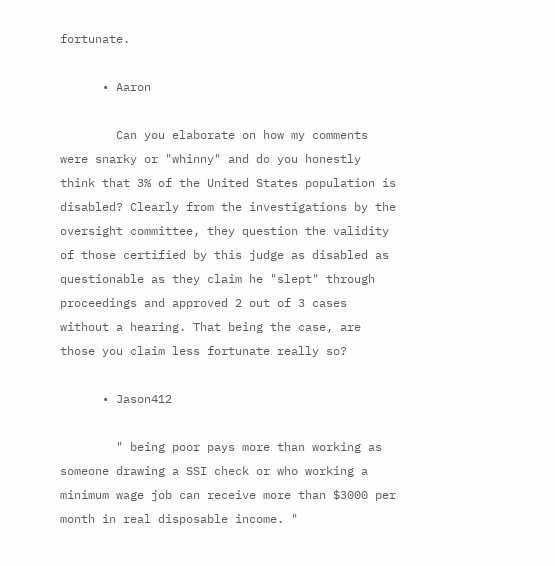fortunate.

      • Aaron

        Can you elaborate on how my comments were snarky or "whinny" and do you honestly think that 3% of the United States population is disabled? Clearly from the investigations by the oversight committee, they question the validity of those certified by this judge as disabled as questionable as they claim he "slept" through proceedings and approved 2 out of 3 cases without a hearing. That being the case, are those you claim less fortunate really so?

      • Jason412

        " being poor pays more than working as someone drawing a SSI check or who working a minimum wage job can receive more than $3000 per month in real disposable income. "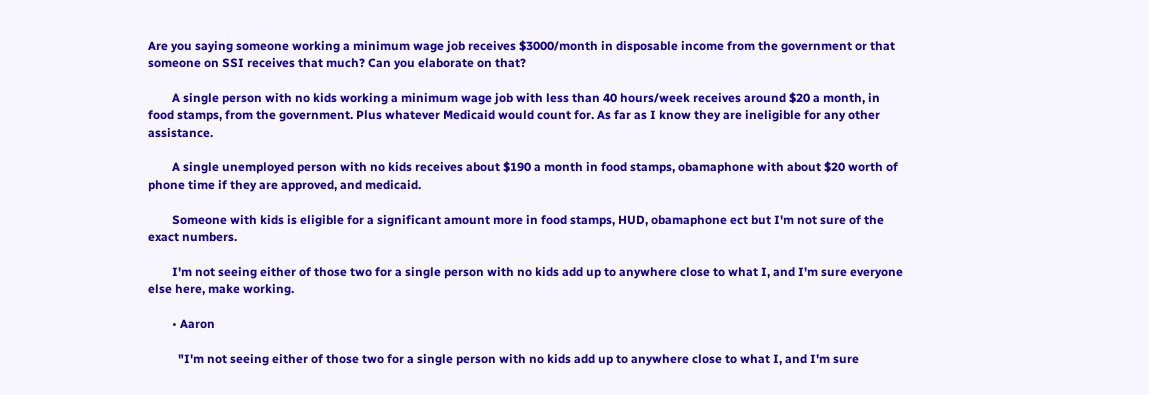Are you saying someone working a minimum wage job receives $3000/month in disposable income from the government or that someone on SSI receives that much? Can you elaborate on that?

        A single person with no kids working a minimum wage job with less than 40 hours/week receives around $20 a month, in food stamps, from the government. Plus whatever Medicaid would count for. As far as I know they are ineligible for any other assistance.

        A single unemployed person with no kids receives about $190 a month in food stamps, obamaphone with about $20 worth of phone time if they are approved, and medicaid.

        Someone with kids is eligible for a significant amount more in food stamps, HUD, obamaphone ect but I'm not sure of the exact numbers.

        I'm not seeing either of those two for a single person with no kids add up to anywhere close to what I, and I'm sure everyone else here, make working.

        • Aaron

          "I'm not seeing either of those two for a single person with no kids add up to anywhere close to what I, and I'm sure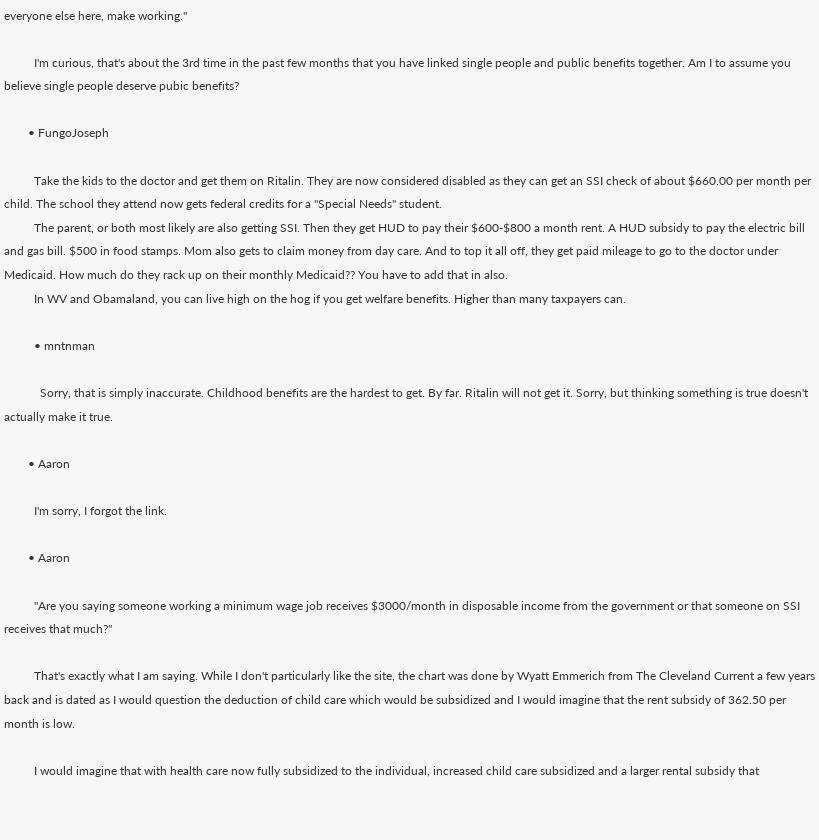everyone else here, make working."

          I'm curious, that's about the 3rd time in the past few months that you have linked single people and public benefits together. Am I to assume you believe single people deserve pubic benefits?

        • FungoJoseph

          Take the kids to the doctor and get them on Ritalin. They are now considered disabled as they can get an SSI check of about $660.00 per month per child. The school they attend now gets federal credits for a "Special Needs" student.
          The parent, or both most likely are also getting SSI. Then they get HUD to pay their $600-$800 a month rent. A HUD subsidy to pay the electric bill and gas bill. $500 in food stamps. Mom also gets to claim money from day care. And to top it all off, they get paid mileage to go to the doctor under Medicaid. How much do they rack up on their monthly Medicaid?? You have to add that in also.
          In WV and Obamaland, you can live high on the hog if you get welfare benefits. Higher than many taxpayers can.

          • mntnman

            Sorry, that is simply inaccurate. Childhood benefits are the hardest to get. By far. Ritalin will not get it. Sorry, but thinking something is true doesn't actually make it true.

        • Aaron

          I'm sorry, I forgot the link.

        • Aaron

          "Are you saying someone working a minimum wage job receives $3000/month in disposable income from the government or that someone on SSI receives that much?"

          That's exactly what I am saying. While I don't particularly like the site, the chart was done by Wyatt Emmerich from The Cleveland Current a few years back and is dated as I would question the deduction of child care which would be subsidized and I would imagine that the rent subsidy of 362.50 per month is low.

          I would imagine that with health care now fully subsidized to the individual, increased child care subsidized and a larger rental subsidy that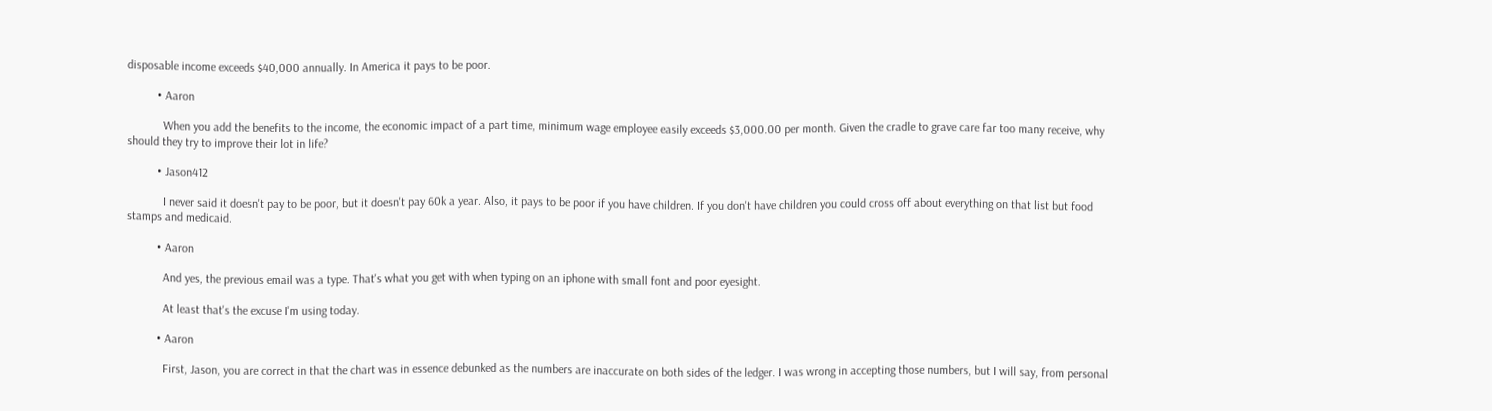disposable income exceeds $40,000 annually. In America it pays to be poor.

          • Aaron

            When you add the benefits to the income, the economic impact of a part time, minimum wage employee easily exceeds $3,000.00 per month. Given the cradle to grave care far too many receive, why should they try to improve their lot in life?

          • Jason412

            I never said it doesn't pay to be poor, but it doesn't pay 60k a year. Also, it pays to be poor if you have children. If you don't have children you could cross off about everything on that list but food stamps and medicaid.

          • Aaron

            And yes, the previous email was a type. That's what you get with when typing on an iphone with small font and poor eyesight.

            At least that's the excuse I'm using today.

          • Aaron

            First, Jason, you are correct in that the chart was in essence debunked as the numbers are inaccurate on both sides of the ledger. I was wrong in accepting those numbers, but I will say, from personal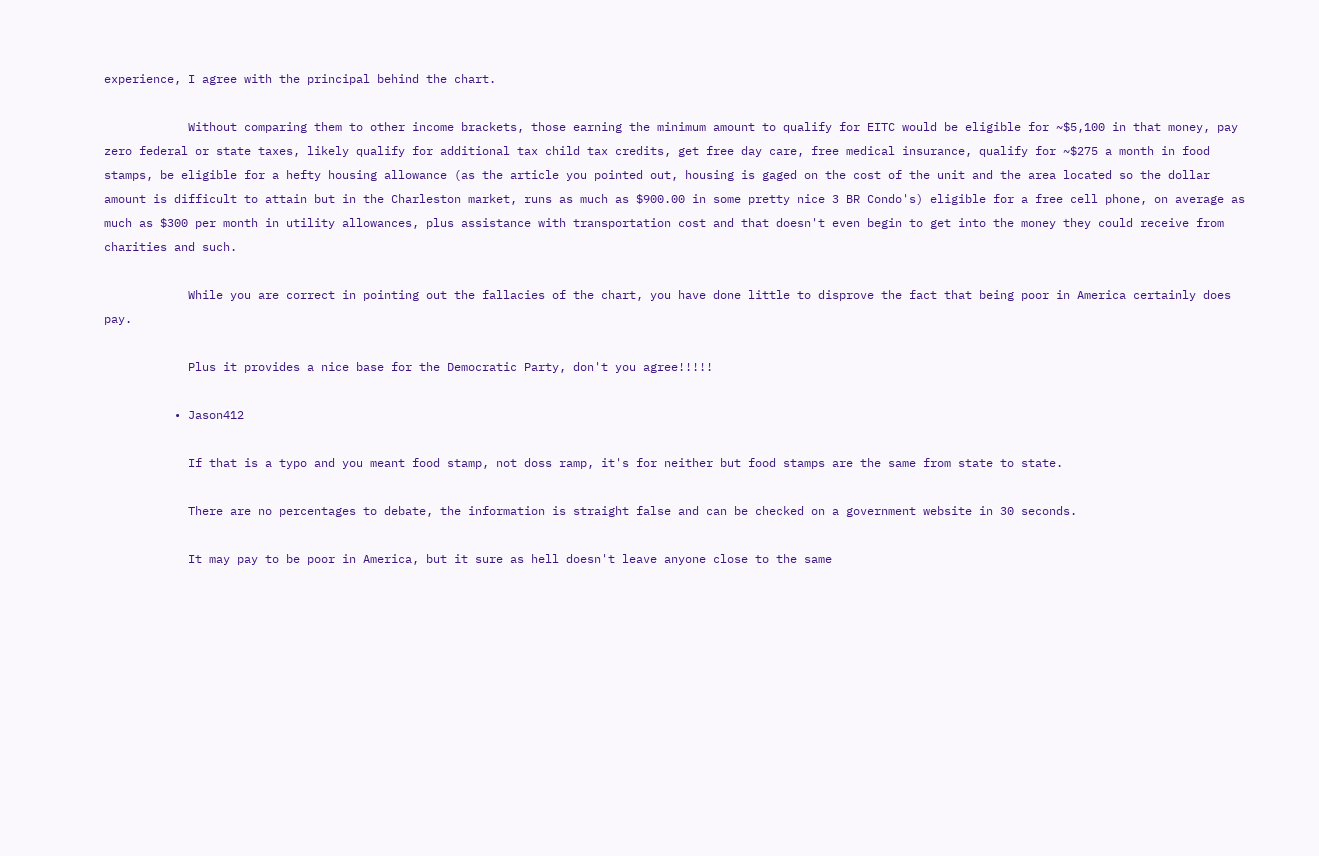experience, I agree with the principal behind the chart.

            Without comparing them to other income brackets, those earning the minimum amount to qualify for EITC would be eligible for ~$5,100 in that money, pay zero federal or state taxes, likely qualify for additional tax child tax credits, get free day care, free medical insurance, qualify for ~$275 a month in food stamps, be eligible for a hefty housing allowance (as the article you pointed out, housing is gaged on the cost of the unit and the area located so the dollar amount is difficult to attain but in the Charleston market, runs as much as $900.00 in some pretty nice 3 BR Condo's) eligible for a free cell phone, on average as much as $300 per month in utility allowances, plus assistance with transportation cost and that doesn't even begin to get into the money they could receive from charities and such.

            While you are correct in pointing out the fallacies of the chart, you have done little to disprove the fact that being poor in America certainly does pay.

            Plus it provides a nice base for the Democratic Party, don't you agree!!!!!

          • Jason412

            If that is a typo and you meant food stamp, not doss ramp, it's for neither but food stamps are the same from state to state.

            There are no percentages to debate, the information is straight false and can be checked on a government website in 30 seconds.

            It may pay to be poor in America, but it sure as hell doesn't leave anyone close to the same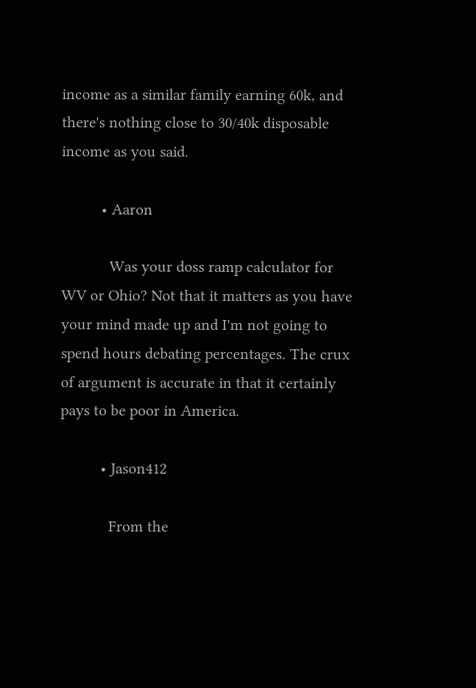income as a similar family earning 60k, and there's nothing close to 30/40k disposable income as you said.

          • Aaron

            Was your doss ramp calculator for WV or Ohio? Not that it matters as you have your mind made up and I'm not going to spend hours debating percentages. The crux of argument is accurate in that it certainly pays to be poor in America.

          • Jason412

            From the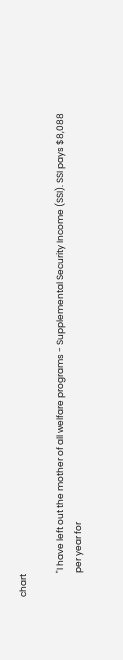chart

            "I have left out the mother of all welfare programs - Supplemental Security Income (SSI). SSI pays $8,088
            per year for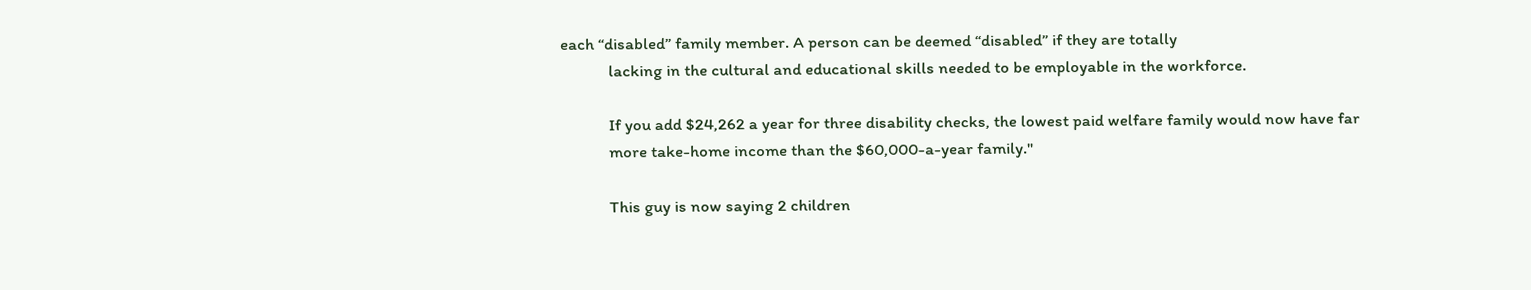each “disabled” family member. A person can be deemed “disabled” if they are totally
            lacking in the cultural and educational skills needed to be employable in the workforce.

            If you add $24,262 a year for three disability checks, the lowest paid welfare family would now have far
            more take-home income than the $60,000-a-year family."

            This guy is now saying 2 children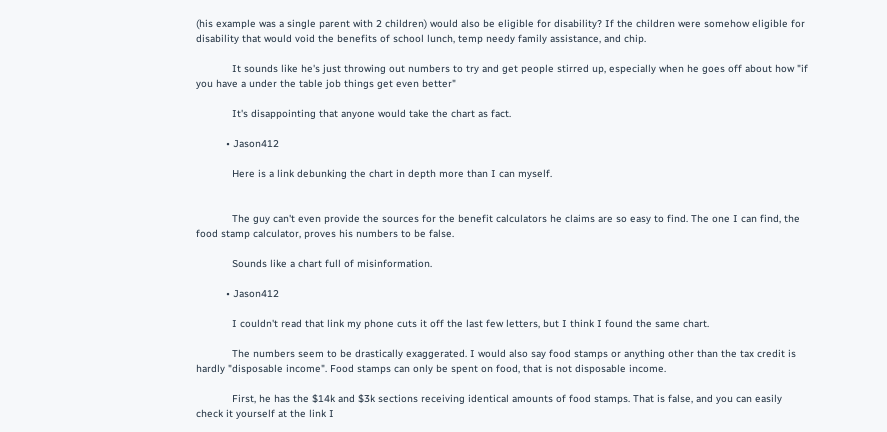(his example was a single parent with 2 children) would also be eligible for disability? If the children were somehow eligible for disability that would void the benefits of school lunch, temp needy family assistance, and chip.

            It sounds like he's just throwing out numbers to try and get people stirred up, especially when he goes off about how "if you have a under the table job things get even better"

            It's disappointing that anyone would take the chart as fact.

          • Jason412

            Here is a link debunking the chart in depth more than I can myself.


            The guy can't even provide the sources for the benefit calculators he claims are so easy to find. The one I can find, the food stamp calculator, proves his numbers to be false.

            Sounds like a chart full of misinformation.

          • Jason412

            I couldn't read that link my phone cuts it off the last few letters, but I think I found the same chart.

            The numbers seem to be drastically exaggerated. I would also say food stamps or anything other than the tax credit is hardly "disposable income". Food stamps can only be spent on food, that is not disposable income.

            First, he has the $14k and $3k sections receiving identical amounts of food stamps. That is false, and you can easily check it yourself at the link I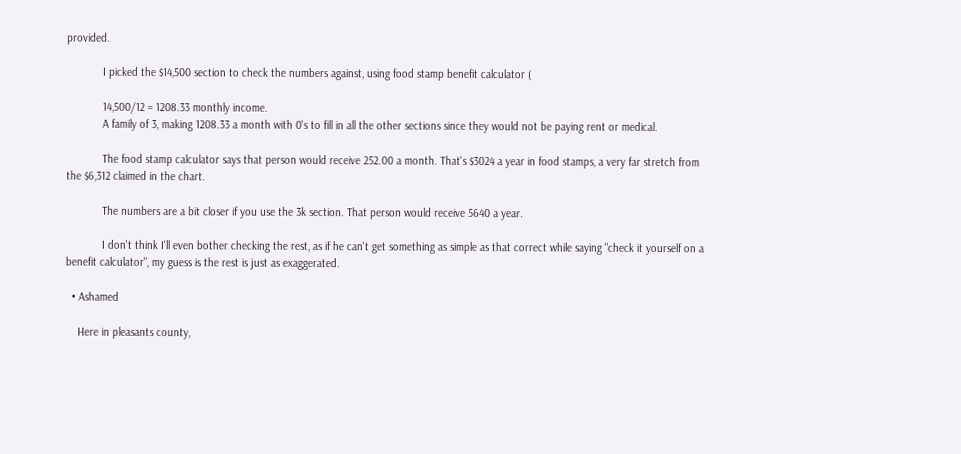provided.

            I picked the $14,500 section to check the numbers against, using food stamp benefit calculator (

            14,500/12 = 1208.33 monthly income.
            A family of 3, making 1208.33 a month with 0's to fill in all the other sections since they would not be paying rent or medical.

            The food stamp calculator says that person would receive 252.00 a month. That's $3024 a year in food stamps, a very far stretch from the $6,312 claimed in the chart.

            The numbers are a bit closer if you use the 3k section. That person would receive 5640 a year.

            I don't think I'll even bother checking the rest, as if he can't get something as simple as that correct while saying "check it yourself on a benefit calculator", my guess is the rest is just as exaggerated.

  • Ashamed

    Here in pleasants county,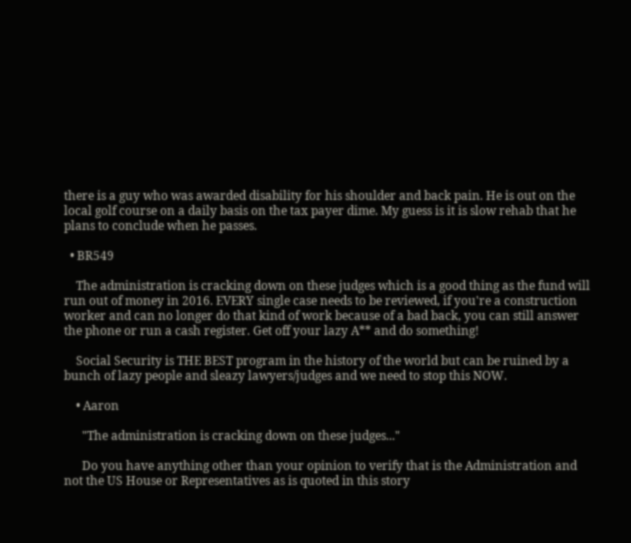there is a guy who was awarded disability for his shoulder and back pain. He is out on the local golf course on a daily basis on the tax payer dime. My guess is it is slow rehab that he plans to conclude when he passes.

  • BR549

    The administration is cracking down on these judges which is a good thing as the fund will run out of money in 2016. EVERY single case needs to be reviewed, if you're a construction worker and can no longer do that kind of work because of a bad back, you can still answer the phone or run a cash register. Get off your lazy A** and do something!

    Social Security is THE BEST program in the history of the world but can be ruined by a bunch of lazy people and sleazy lawyers/judges and we need to stop this NOW.

    • Aaron

      "The administration is cracking down on these judges..."

      Do you have anything other than your opinion to verify that is the Administration and not the US House or Representatives as is quoted in this story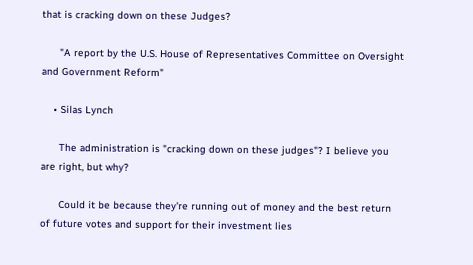that is cracking down on these Judges?

      "A report by the U.S. House of Representatives Committee on Oversight and Government Reform"

    • Silas Lynch

      The administration is "cracking down on these judges"? I believe you are right, but why?

      Could it be because they're running out of money and the best return of future votes and support for their investment lies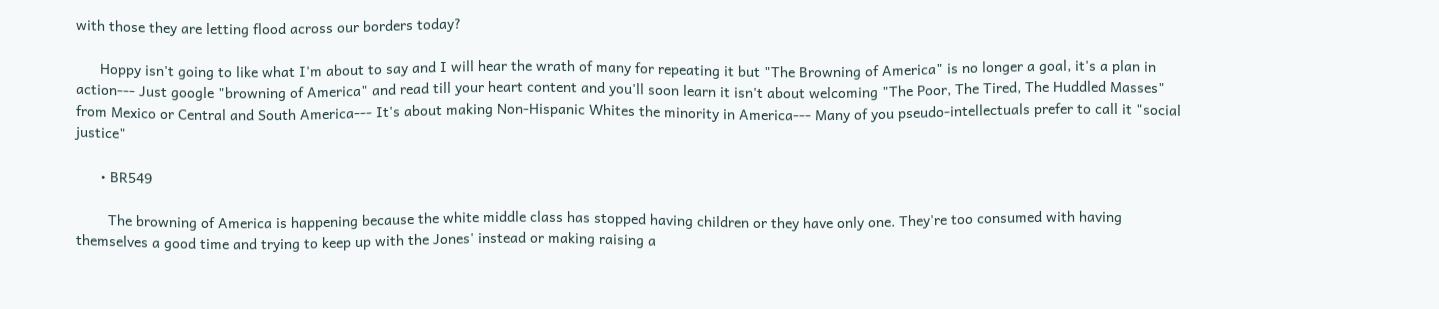with those they are letting flood across our borders today?

      Hoppy isn't going to like what I'm about to say and I will hear the wrath of many for repeating it but "The Browning of America" is no longer a goal, it's a plan in action--- Just google "browning of America" and read till your heart content and you'll soon learn it isn't about welcoming "The Poor, The Tired, The Huddled Masses" from Mexico or Central and South America--- It's about making Non-Hispanic Whites the minority in America--- Many of you pseudo-intellectuals prefer to call it "social justice"

      • BR549

        The browning of America is happening because the white middle class has stopped having children or they have only one. They're too consumed with having themselves a good time and trying to keep up with the Jones' instead or making raising a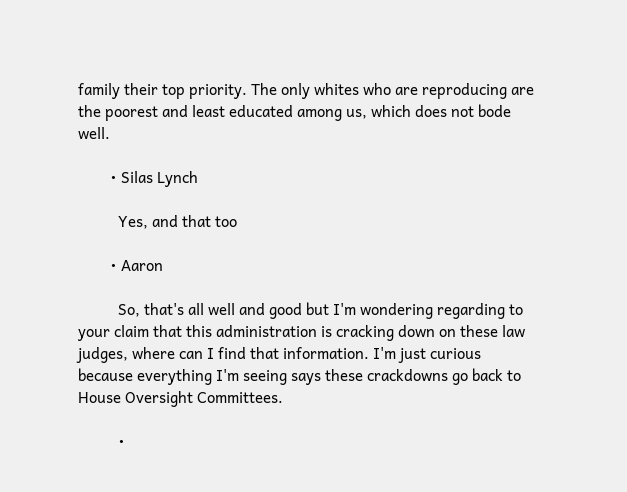family their top priority. The only whites who are reproducing are the poorest and least educated among us, which does not bode well.

        • Silas Lynch

          Yes, and that too

        • Aaron

          So, that's all well and good but I'm wondering regarding to your claim that this administration is cracking down on these law judges, where can I find that information. I'm just curious because everything I'm seeing says these crackdowns go back to House Oversight Committees.

          •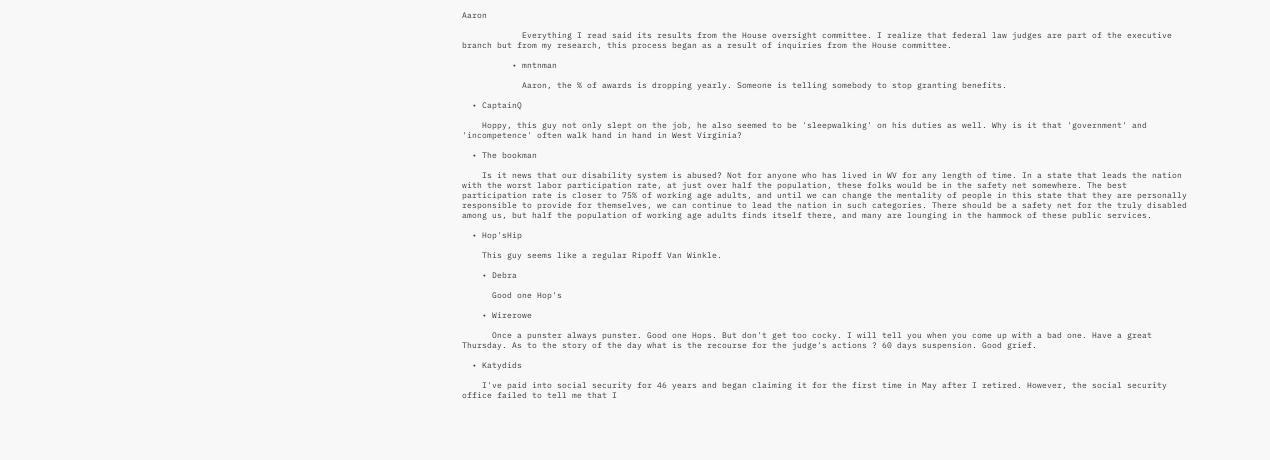Aaron

            Everything I read said its results from the House oversight committee. I realize that federal law judges are part of the executive branch but from my research, this process began as a result of inquiries from the House committee.

          • mntnman

            Aaron, the % of awards is dropping yearly. Someone is telling somebody to stop granting benefits.

  • CaptainQ

    Hoppy, this guy not only slept on the job, he also seemed to be 'sleepwalking' on his duties as well. Why is it that 'government' and 'incompetence' often walk hand in hand in West Virginia?

  • The bookman

    Is it news that our disability system is abused? Not for anyone who has lived in WV for any length of time. In a state that leads the nation with the worst labor participation rate, at just over half the population, these folks would be in the safety net somewhere. The best participation rate is closer to 75% of working age adults, and until we can change the mentality of people in this state that they are personally responsible to provide for themselves, we can continue to lead the nation in such categories. There should be a safety net for the truly disabled among us, but half the population of working age adults finds itself there, and many are lounging in the hammock of these public services.

  • Hop'sHip

    This guy seems like a regular Ripoff Van Winkle.

    • Debra

      Good one Hop's

    • Wirerowe

      Once a punster always punster. Good one Hops. But don't get too cocky. I will tell you when you come up with a bad one. Have a great Thursday. As to the story of the day what is the recourse for the judge's actions ? 60 days suspension. Good grief.

  • Katydids

    I've paid into social security for 46 years and began claiming it for the first time in May after I retired. However, the social security office failed to tell me that I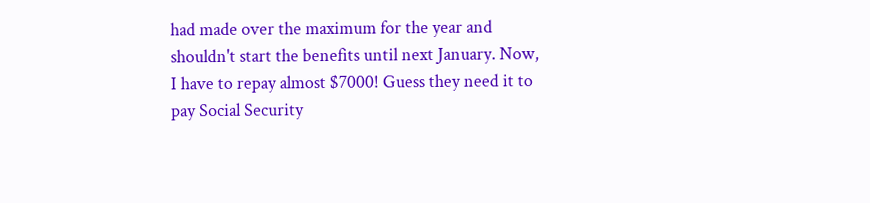had made over the maximum for the year and shouldn't start the benefits until next January. Now, I have to repay almost $7000! Guess they need it to pay Social Security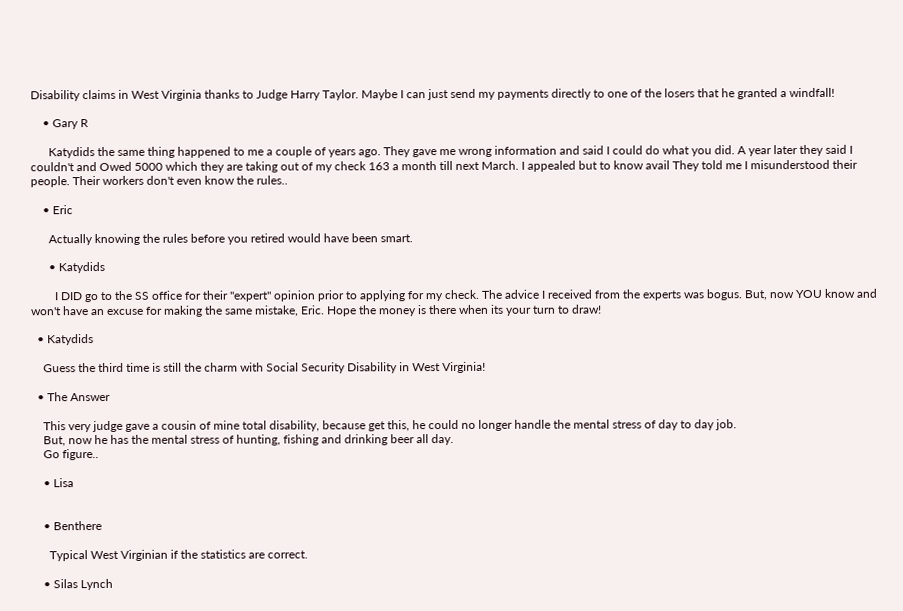Disability claims in West Virginia thanks to Judge Harry Taylor. Maybe I can just send my payments directly to one of the losers that he granted a windfall!

    • Gary R

      Katydids the same thing happened to me a couple of years ago. They gave me wrong information and said I could do what you did. A year later they said I couldn't and Owed 5000 which they are taking out of my check 163 a month till next March. I appealed but to know avail They told me I misunderstood their people. Their workers don't even know the rules..

    • Eric

      Actually knowing the rules before you retired would have been smart.

      • Katydids

        I DID go to the SS office for their "expert" opinion prior to applying for my check. The advice I received from the experts was bogus. But, now YOU know and won't have an excuse for making the same mistake, Eric. Hope the money is there when its your turn to draw!

  • Katydids

    Guess the third time is still the charm with Social Security Disability in West Virginia!

  • The Answer

    This very judge gave a cousin of mine total disability, because get this, he could no longer handle the mental stress of day to day job.
    But, now he has the mental stress of hunting, fishing and drinking beer all day.
    Go figure..

    • Lisa


    • Benthere

      Typical West Virginian if the statistics are correct.

    • Silas Lynch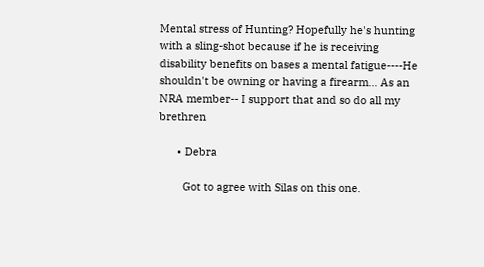Mental stress of Hunting? Hopefully he's hunting with a sling-shot because if he is receiving disability benefits on bases a mental fatigue----He shouldn't be owning or having a firearm... As an NRA member-- I support that and so do all my brethren

      • Debra

        Got to agree with Silas on this one.